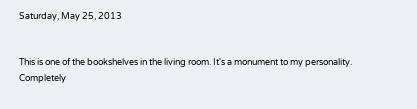Saturday, May 25, 2013


This is one of the bookshelves in the living room. It's a monument to my personality. Completely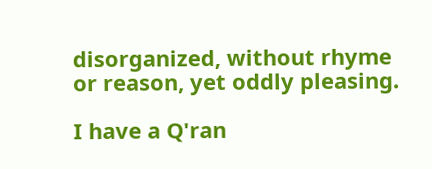disorganized, without rhyme or reason, yet oddly pleasing.

I have a Q'ran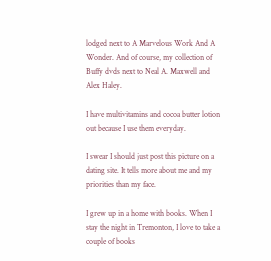lodged next to A Marvelous Work And A Wonder. And of course, my collection of Buffy dvds next to Neal A. Maxwell and Alex Haley.

I have multivitamins and cocoa butter lotion out because I use them everyday.

I swear I should just post this picture on a dating site. It tells more about me and my priorities than my face.

I grew up in a home with books. When I stay the night in Tremonton, I love to take a couple of books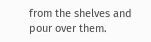from the shelves and pour over them.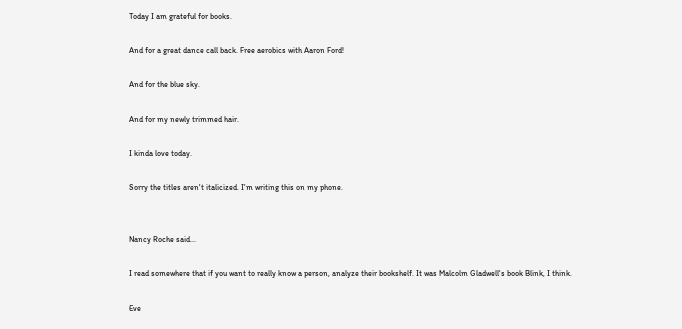Today I am grateful for books.

And for a great dance call back. Free aerobics with Aaron Ford!

And for the blue sky.

And for my newly trimmed hair.

I kinda love today.

Sorry the titles aren't italicized. I'm writing this on my phone.


Nancy Roche said...

I read somewhere that if you want to really know a person, analyze their bookshelf. It was Malcolm Gladwell's book Blink, I think.

Eve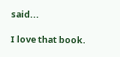said...

I love that book.